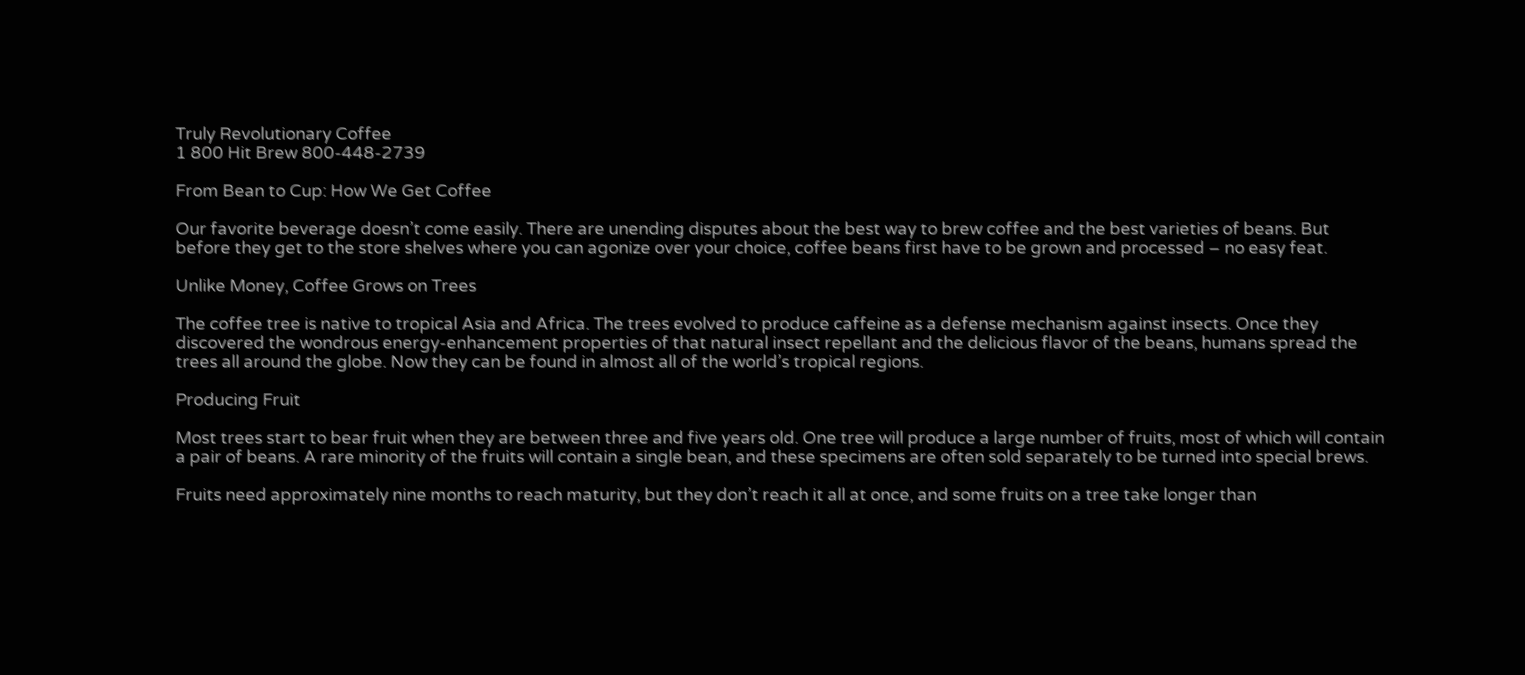Truly Revolutionary Coffee
1 800 Hit Brew 800-448-2739

From Bean to Cup: How We Get Coffee

Our favorite beverage doesn’t come easily. There are unending disputes about the best way to brew coffee and the best varieties of beans. But before they get to the store shelves where you can agonize over your choice, coffee beans first have to be grown and processed – no easy feat.

Unlike Money, Coffee Grows on Trees

The coffee tree is native to tropical Asia and Africa. The trees evolved to produce caffeine as a defense mechanism against insects. Once they discovered the wondrous energy-enhancement properties of that natural insect repellant and the delicious flavor of the beans, humans spread the trees all around the globe. Now they can be found in almost all of the world’s tropical regions.

Producing Fruit

Most trees start to bear fruit when they are between three and five years old. One tree will produce a large number of fruits, most of which will contain a pair of beans. A rare minority of the fruits will contain a single bean, and these specimens are often sold separately to be turned into special brews.

Fruits need approximately nine months to reach maturity, but they don’t reach it all at once, and some fruits on a tree take longer than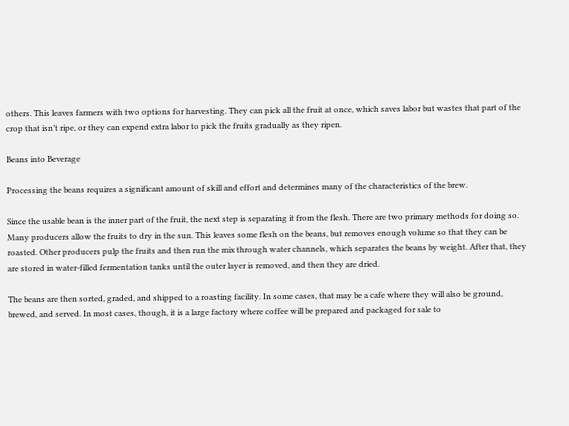others. This leaves farmers with two options for harvesting. They can pick all the fruit at once, which saves labor but wastes that part of the crop that isn’t ripe, or they can expend extra labor to pick the fruits gradually as they ripen.

Beans into Beverage

Processing the beans requires a significant amount of skill and effort and determines many of the characteristics of the brew.

Since the usable bean is the inner part of the fruit, the next step is separating it from the flesh. There are two primary methods for doing so. Many producers allow the fruits to dry in the sun. This leaves some flesh on the beans, but removes enough volume so that they can be roasted. Other producers pulp the fruits and then run the mix through water channels, which separates the beans by weight. After that, they are stored in water-filled fermentation tanks until the outer layer is removed, and then they are dried.

The beans are then sorted, graded, and shipped to a roasting facility. In some cases, that may be a cafe where they will also be ground, brewed, and served. In most cases, though, it is a large factory where coffee will be prepared and packaged for sale to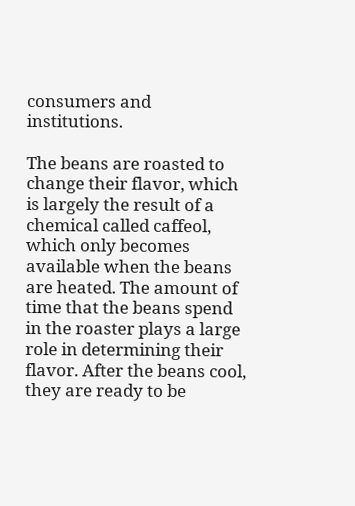consumers and institutions.

The beans are roasted to change their flavor, which is largely the result of a chemical called caffeol, which only becomes available when the beans are heated. The amount of time that the beans spend in the roaster plays a large role in determining their flavor. After the beans cool, they are ready to be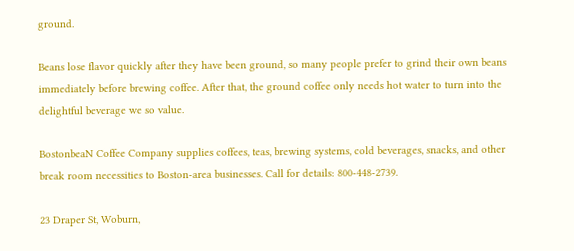ground.

Beans lose flavor quickly after they have been ground, so many people prefer to grind their own beans immediately before brewing coffee. After that, the ground coffee only needs hot water to turn into the delightful beverage we so value.

BostonbeaN Coffee Company supplies coffees, teas, brewing systems, cold beverages, snacks, and other break room necessities to Boston-area businesses. Call for details: 800-448-2739.

23 Draper St, Woburn,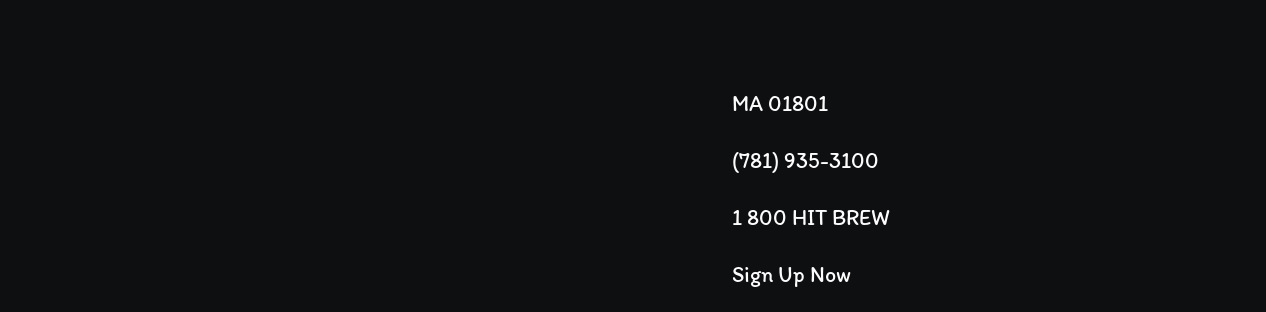MA 01801

(781) 935-3100

1 800 HIT BREW

Sign Up Now